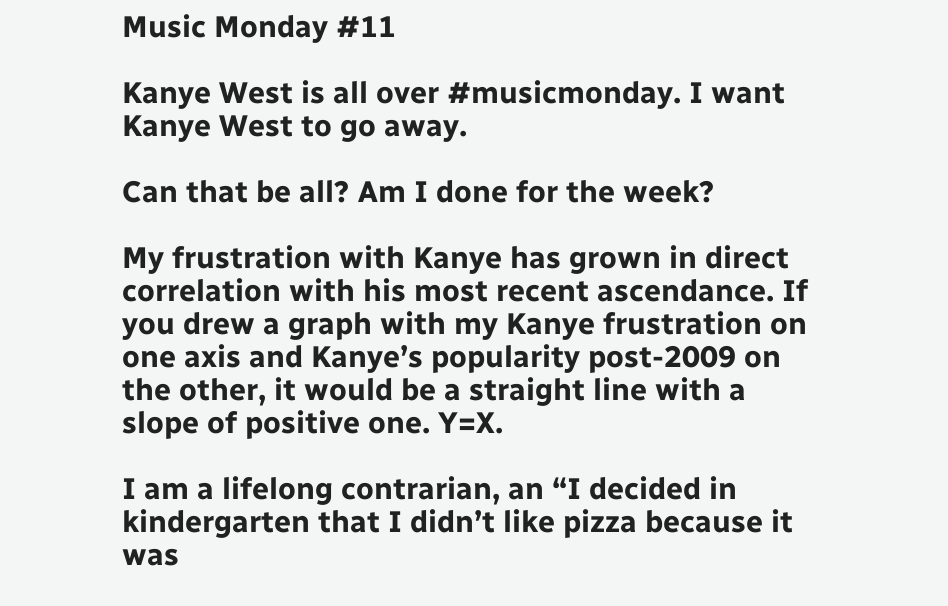Music Monday #11

Kanye West is all over #musicmonday. I want Kanye West to go away.

Can that be all? Am I done for the week?

My frustration with Kanye has grown in direct correlation with his most recent ascendance. If you drew a graph with my Kanye frustration on one axis and Kanye’s popularity post-2009 on the other, it would be a straight line with a slope of positive one. Y=X.

I am a lifelong contrarian, an “I decided in kindergarten that I didn’t like pizza because it was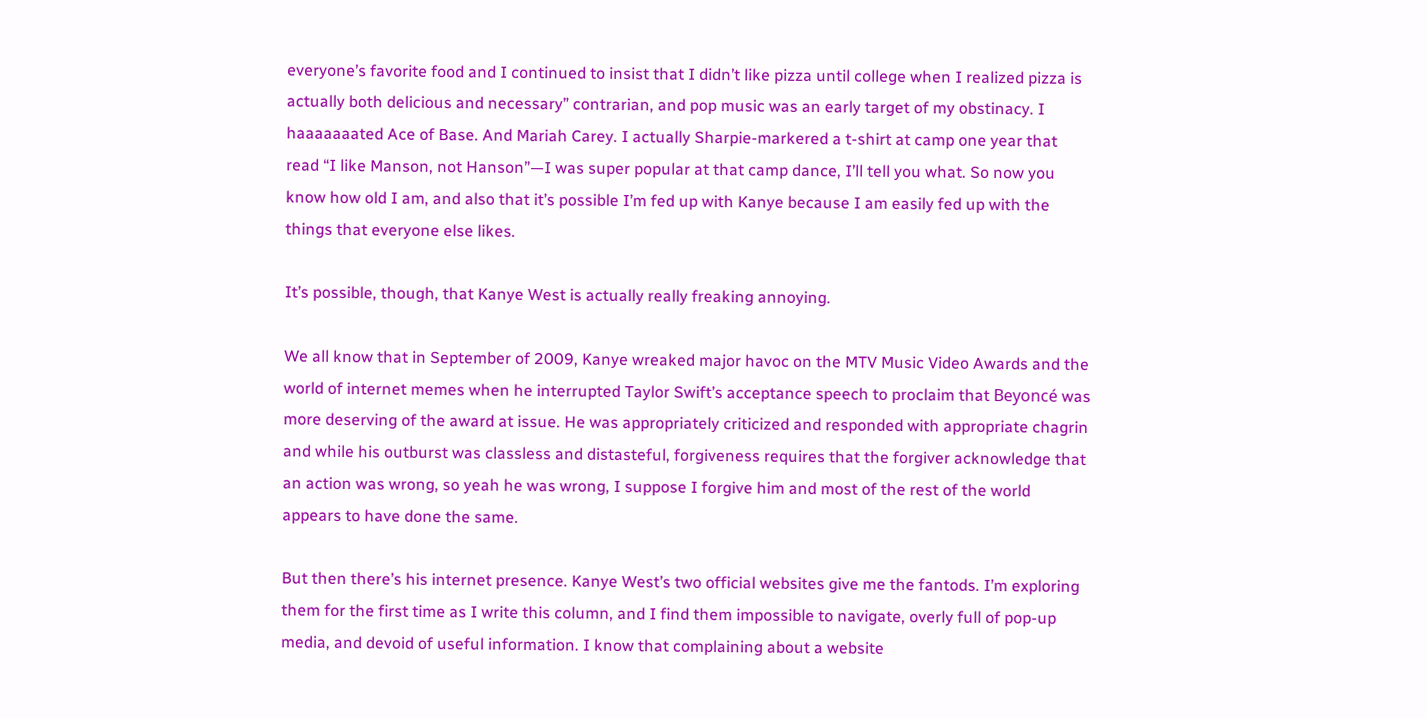everyone’s favorite food and I continued to insist that I didn’t like pizza until college when I realized pizza is actually both delicious and necessary” contrarian, and pop music was an early target of my obstinacy. I haaaaaaated Ace of Base. And Mariah Carey. I actually Sharpie-markered a t-shirt at camp one year that read “I like Manson, not Hanson”—I was super popular at that camp dance, I’ll tell you what. So now you know how old I am, and also that it’s possible I’m fed up with Kanye because I am easily fed up with the things that everyone else likes.

It’s possible, though, that Kanye West is actually really freaking annoying.

We all know that in September of 2009, Kanye wreaked major havoc on the MTV Music Video Awards and the world of internet memes when he interrupted Taylor Swift’s acceptance speech to proclaim that Beyoncé was more deserving of the award at issue. He was appropriately criticized and responded with appropriate chagrin and while his outburst was classless and distasteful, forgiveness requires that the forgiver acknowledge that an action was wrong, so yeah he was wrong, I suppose I forgive him and most of the rest of the world appears to have done the same.

But then there’s his internet presence. Kanye West’s two official websites give me the fantods. I’m exploring them for the first time as I write this column, and I find them impossible to navigate, overly full of pop-up media, and devoid of useful information. I know that complaining about a website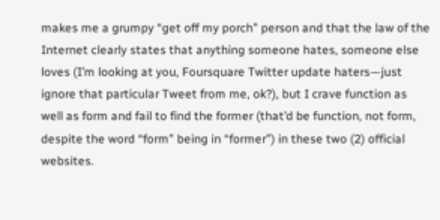makes me a grumpy “get off my porch” person and that the law of the Internet clearly states that anything someone hates, someone else loves (I’m looking at you, Foursquare Twitter update haters—just ignore that particular Tweet from me, ok?), but I crave function as well as form and fail to find the former (that’d be function, not form, despite the word “form” being in “former”) in these two (2) official websites.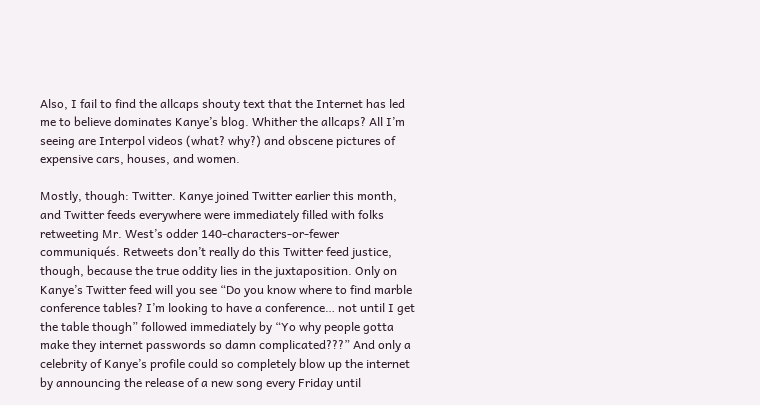Also, I fail to find the allcaps shouty text that the Internet has led me to believe dominates Kanye’s blog. Whither the allcaps? All I’m seeing are Interpol videos (what? why?) and obscene pictures of expensive cars, houses, and women.

Mostly, though: Twitter. Kanye joined Twitter earlier this month, and Twitter feeds everywhere were immediately filled with folks retweeting Mr. West’s odder 140-characters-or-fewer communiqués. Retweets don’t really do this Twitter feed justice, though, because the true oddity lies in the juxtaposition. Only on Kanye’s Twitter feed will you see “Do you know where to find marble conference tables? I’m looking to have a conference… not until I get the table though” followed immediately by “Yo why people gotta make they internet passwords so damn complicated???” And only a celebrity of Kanye’s profile could so completely blow up the internet by announcing the release of a new song every Friday until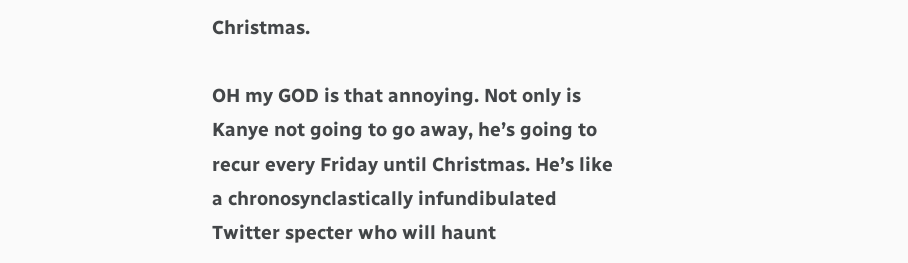Christmas.

OH my GOD is that annoying. Not only is Kanye not going to go away, he’s going to recur every Friday until Christmas. He’s like a chronosynclastically infundibulated Twitter specter who will haunt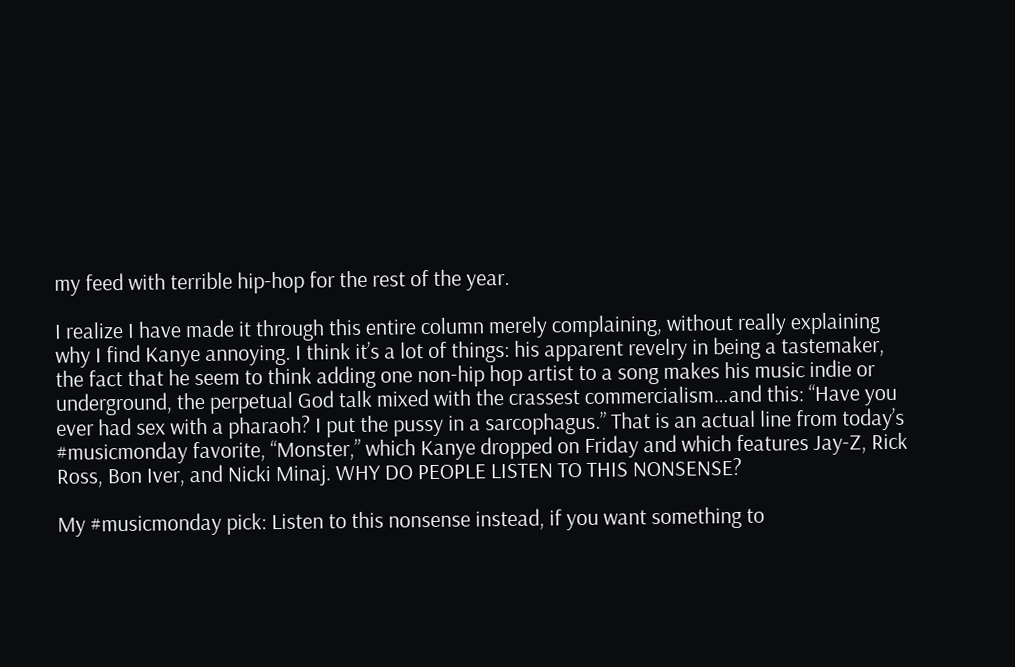my feed with terrible hip-hop for the rest of the year.

I realize I have made it through this entire column merely complaining, without really explaining why I find Kanye annoying. I think it’s a lot of things: his apparent revelry in being a tastemaker, the fact that he seem to think adding one non-hip hop artist to a song makes his music indie or underground, the perpetual God talk mixed with the crassest commercialism…and this: “Have you ever had sex with a pharaoh? I put the pussy in a sarcophagus.” That is an actual line from today’s #musicmonday favorite, “Monster,” which Kanye dropped on Friday and which features Jay-Z, Rick Ross, Bon Iver, and Nicki Minaj. WHY DO PEOPLE LISTEN TO THIS NONSENSE?

My #musicmonday pick: Listen to this nonsense instead, if you want something to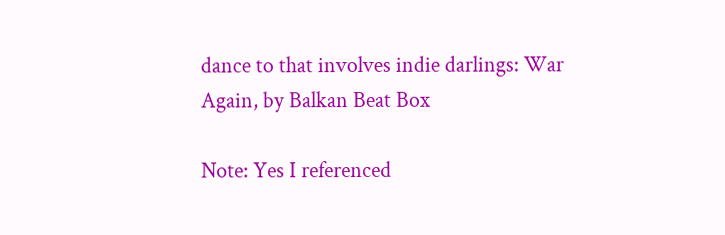dance to that involves indie darlings: War Again, by Balkan Beat Box

Note: Yes I referenced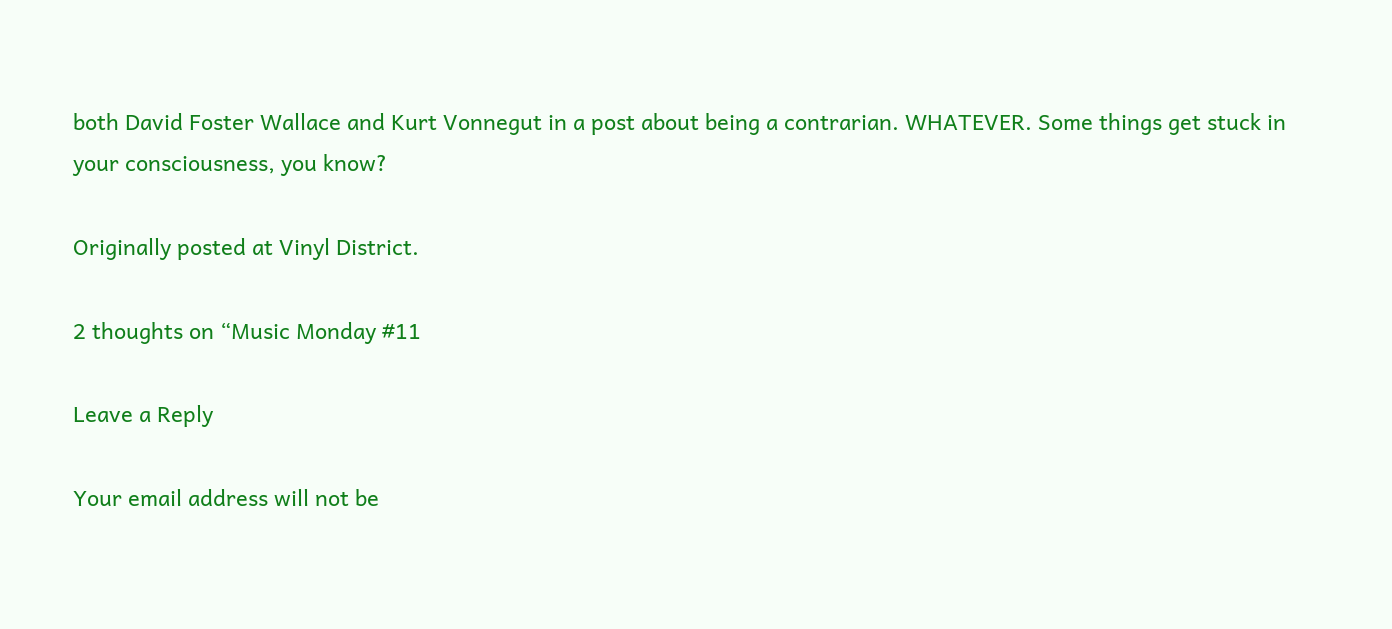both David Foster Wallace and Kurt Vonnegut in a post about being a contrarian. WHATEVER. Some things get stuck in your consciousness, you know?

Originally posted at Vinyl District.

2 thoughts on “Music Monday #11

Leave a Reply

Your email address will not be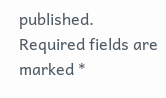published. Required fields are marked *